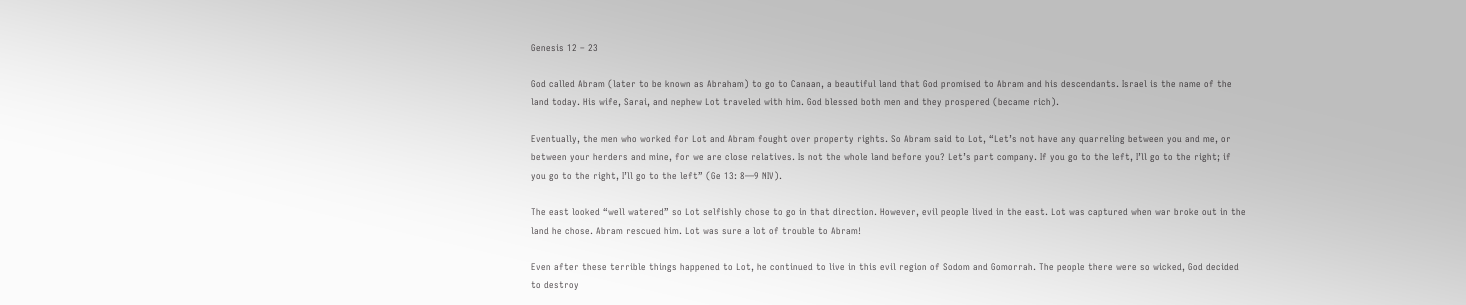Genesis 12 – 23

God called Abram (later to be known as Abraham) to go to Canaan, a beautiful land that God promised to Abram and his descendants. Israel is the name of the land today. His wife, Sarai, and nephew Lot traveled with him. God blessed both men and they prospered (became rich).

Eventually, the men who worked for Lot and Abram fought over property rights. So Abram said to Lot, “Let’s not have any quarreling between you and me, or between your herders and mine, for we are close relatives. Is not the whole land before you? Let’s part company. If you go to the left, I’ll go to the right; if you go to the right, I’ll go to the left” (Ge 13: 8—9 NIV).

The east looked “well watered” so Lot selfishly chose to go in that direction. However, evil people lived in the east. Lot was captured when war broke out in the land he chose. Abram rescued him. Lot was sure a lot of trouble to Abram!

Even after these terrible things happened to Lot, he continued to live in this evil region of Sodom and Gomorrah. The people there were so wicked, God decided to destroy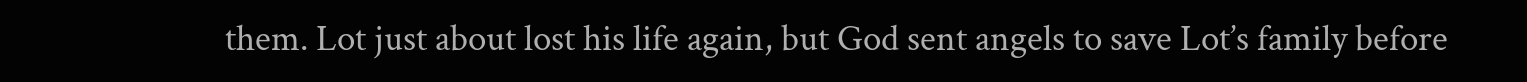them. Lot just about lost his life again, but God sent angels to save Lot’s family before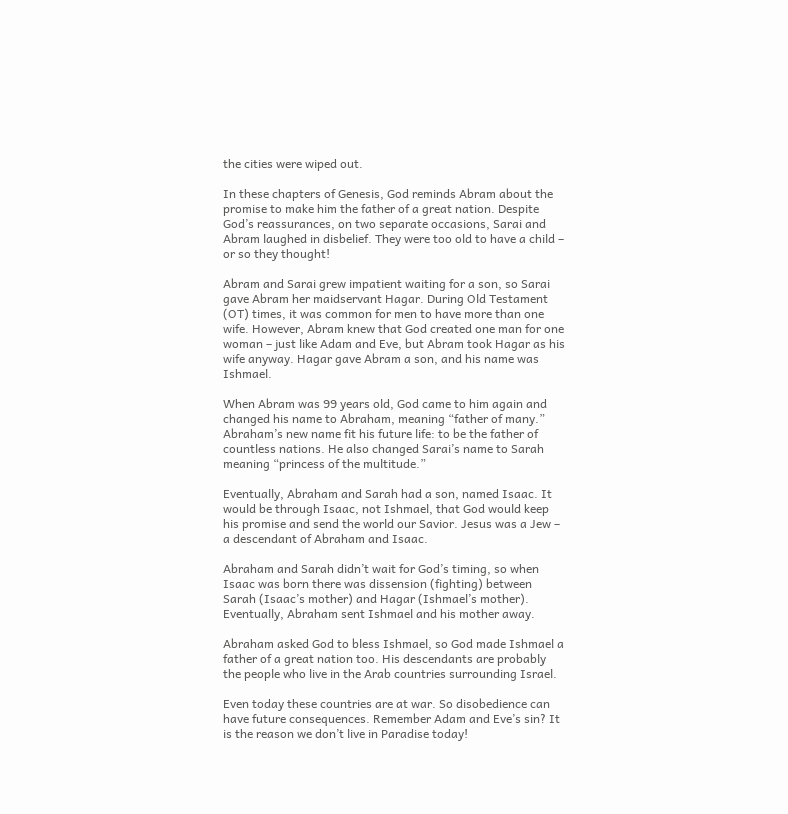the cities were wiped out.

In these chapters of Genesis, God reminds Abram about the promise to make him the father of a great nation. Despite God’s reassurances, on two separate occasions, Sarai and Abram laughed in disbelief. They were too old to have a child – or so they thought!

Abram and Sarai grew impatient waiting for a son, so Sarai gave Abram her maidservant Hagar. During Old Testament (OT) times, it was common for men to have more than one wife. However, Abram knew that God created one man for one woman – just like Adam and Eve, but Abram took Hagar as his wife anyway. Hagar gave Abram a son, and his name was Ishmael.

When Abram was 99 years old, God came to him again and changed his name to Abraham, meaning “father of many.” Abraham’s new name fit his future life: to be the father of countless nations. He also changed Sarai’s name to Sarah meaning “princess of the multitude.”

Eventually, Abraham and Sarah had a son, named Isaac. It would be through Isaac, not Ishmael, that God would keep his promise and send the world our Savior. Jesus was a Jew – a descendant of Abraham and Isaac.

Abraham and Sarah didn’t wait for God’s timing, so when Isaac was born there was dissension (fighting) between Sarah (Isaac’s mother) and Hagar (Ishmael’s mother). Eventually, Abraham sent Ishmael and his mother away.

Abraham asked God to bless Ishmael, so God made Ishmael a father of a great nation too. His descendants are probably the people who live in the Arab countries surrounding Israel.

Even today these countries are at war. So disobedience can have future consequences. Remember Adam and Eve’s sin? It is the reason we don’t live in Paradise today!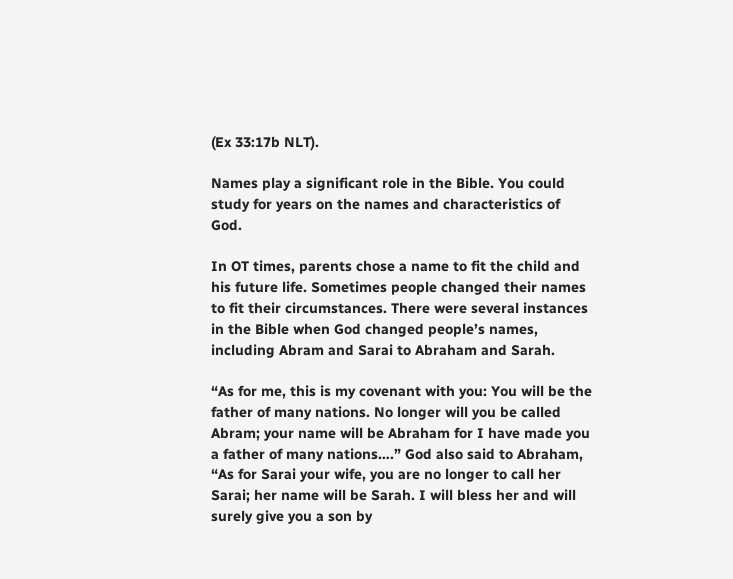(Ex 33:17b NLT).

Names play a significant role in the Bible. You could study for years on the names and characteristics of God.

In OT times, parents chose a name to fit the child and his future life. Sometimes people changed their names to fit their circumstances. There were several instances in the Bible when God changed people’s names, including Abram and Sarai to Abraham and Sarah.

“As for me, this is my covenant with you: You will be the father of many nations. No longer will you be called Abram; your name will be Abraham for I have made you a father of many nations….” God also said to Abraham, “As for Sarai your wife, you are no longer to call her Sarai; her name will be Sarah. I will bless her and will surely give you a son by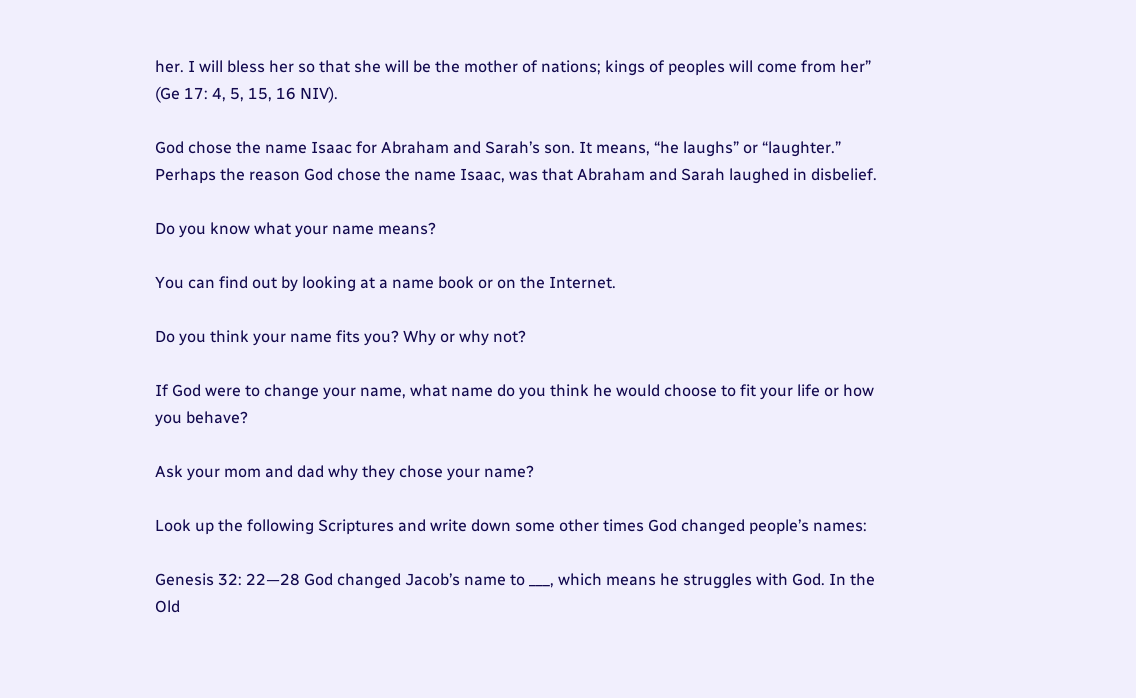her. I will bless her so that she will be the mother of nations; kings of peoples will come from her” (Ge 17: 4, 5, 15, 16 NIV).

God chose the name Isaac for Abraham and Sarah’s son. It means, “he laughs” or “laughter.” Perhaps the reason God chose the name Isaac, was that Abraham and Sarah laughed in disbelief.

Do you know what your name means?

You can find out by looking at a name book or on the Internet.

Do you think your name fits you? Why or why not?

If God were to change your name, what name do you think he would choose to fit your life or how you behave?

Ask your mom and dad why they chose your name?

Look up the following Scriptures and write down some other times God changed people’s names:

Genesis 32: 22—28 God changed Jacob’s name to ___, which means he struggles with God. In the Old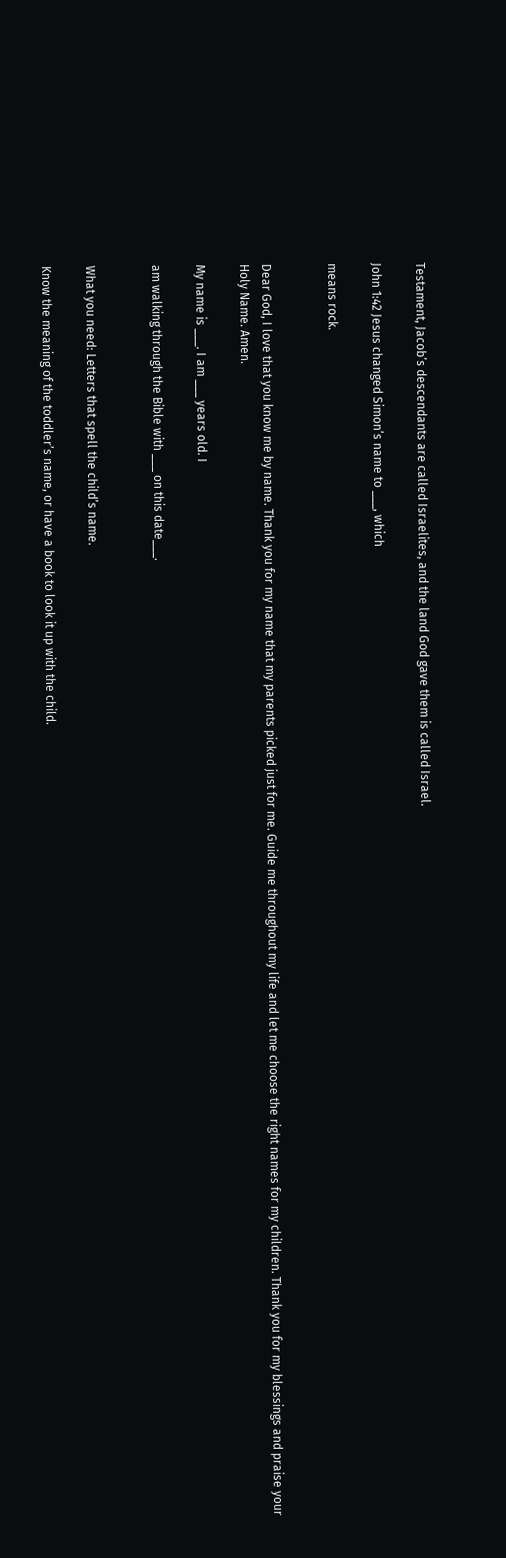Testament, Jacob’s descendants are called Israelites, and the land God gave them is called Israel.

John 1:42 Jesus changed Simon’s name to ___, which

means rock.


Dear God, I love that you know me by name. Thank you for my name that my parents picked just for me. Guide me throughout my life and let me choose the right names for my children. Thank you for my blessings and praise your Holy Name. Amen.

My name is ___. I am ___ years old. I

am walking through the Bible with ___ on this date___.


What you need: Letters that spell the child’s name.

Know the meaning of the toddler’s name, or have a book to look it up with the child.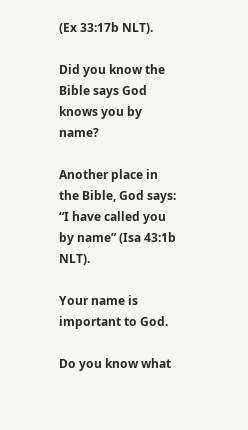(Ex 33:17b NLT).

Did you know the Bible says God knows you by name?

Another place in the Bible, God says: “I have called you by name” (Isa 43:1b NLT).

Your name is important to God.

Do you know what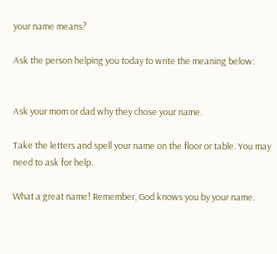your name means?

Ask the person helping you today to write the meaning below:


Ask your mom or dad why they chose your name.

Take the letters and spell your name on the floor or table. You may need to ask for help.

What a great name! Remember, God knows you by your name.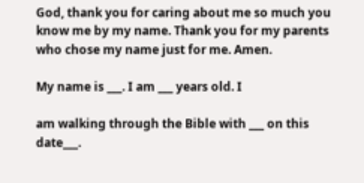God, thank you for caring about me so much you know me by my name. Thank you for my parents who chose my name just for me. Amen.

My name is ___. I am ___ years old. I

am walking through the Bible with ___ on this date___.